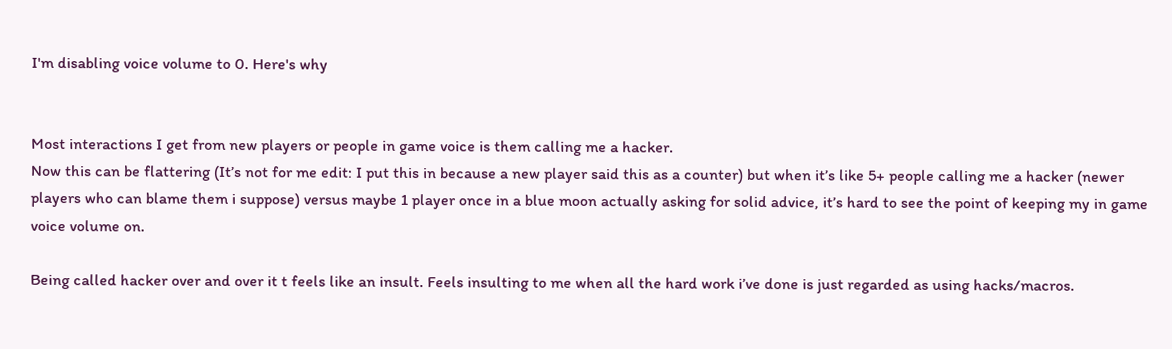I'm disabling voice volume to 0. Here's why


Most interactions I get from new players or people in game voice is them calling me a hacker.
Now this can be flattering (It’s not for me edit: I put this in because a new player said this as a counter) but when it’s like 5+ people calling me a hacker (newer players who can blame them i suppose) versus maybe 1 player once in a blue moon actually asking for solid advice, it’s hard to see the point of keeping my in game voice volume on.

Being called hacker over and over it t feels like an insult. Feels insulting to me when all the hard work i’ve done is just regarded as using hacks/macros.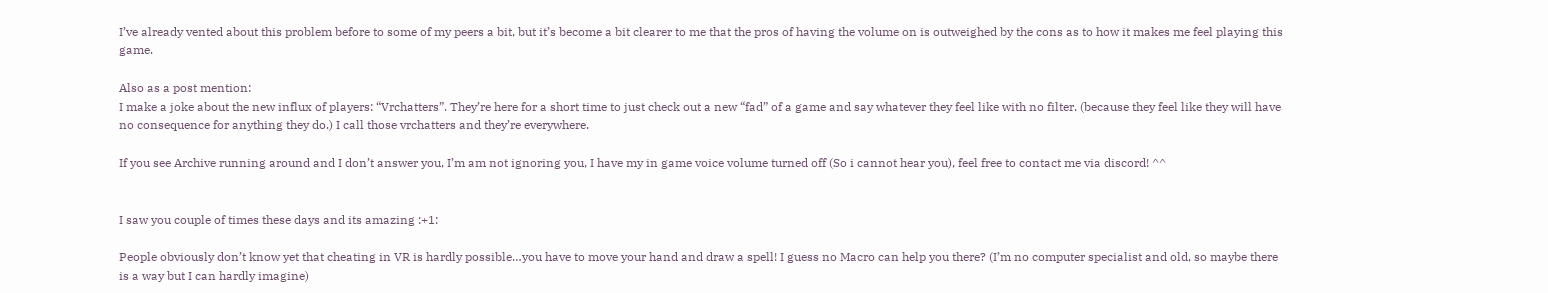I’ve already vented about this problem before to some of my peers a bit, but it’s become a bit clearer to me that the pros of having the volume on is outweighed by the cons as to how it makes me feel playing this game.

Also as a post mention:
I make a joke about the new influx of players: “Vrchatters”. They’re here for a short time to just check out a new “fad” of a game and say whatever they feel like with no filter. (because they feel like they will have no consequence for anything they do.) I call those vrchatters and they’re everywhere.

If you see Archive running around and I don’t answer you, I’m am not ignoring you, I have my in game voice volume turned off (So i cannot hear you), feel free to contact me via discord! ^^


I saw you couple of times these days and its amazing :+1:

People obviously don’t know yet that cheating in VR is hardly possible…you have to move your hand and draw a spell! I guess no Macro can help you there? (I’m no computer specialist and old, so maybe there is a way but I can hardly imagine)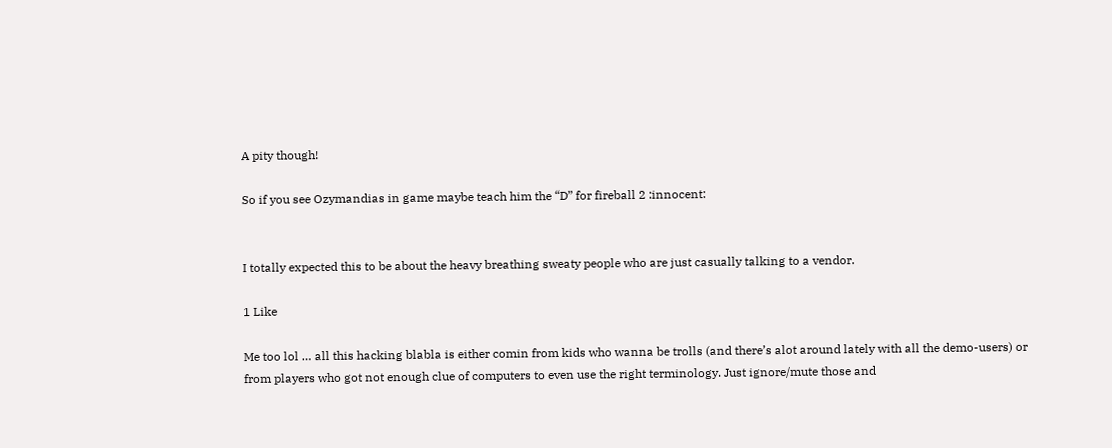A pity though!

So if you see Ozymandias in game maybe teach him the “D” for fireball 2 :innocent:


I totally expected this to be about the heavy breathing sweaty people who are just casually talking to a vendor.

1 Like

Me too lol … all this hacking blabla is either comin from kids who wanna be trolls (and there’s alot around lately with all the demo-users) or from players who got not enough clue of computers to even use the right terminology. Just ignore/mute those and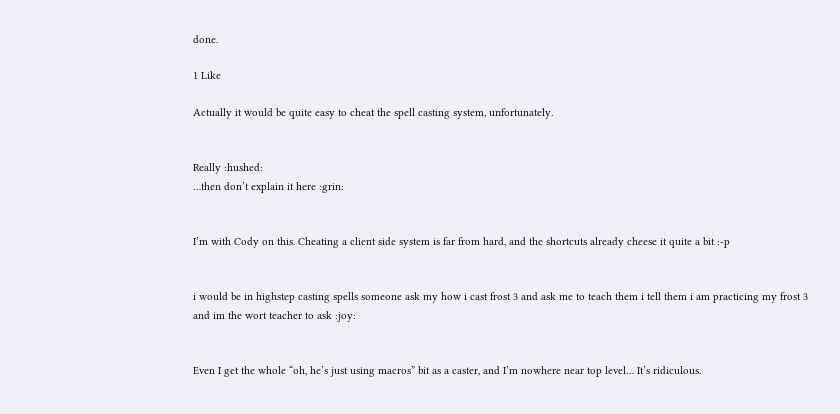done.

1 Like

Actually it would be quite easy to cheat the spell casting system, unfortunately.


Really :hushed:
…then don’t explain it here :grin:


I’m with Cody on this. Cheating a client side system is far from hard, and the shortcuts already cheese it quite a bit :-p


i would be in highstep casting spells someone ask my how i cast frost 3 and ask me to teach them i tell them i am practicing my frost 3 and im the wort teacher to ask :joy:


Even I get the whole “oh, he’s just using macros” bit as a caster, and I’m nowhere near top level… It’s ridiculous.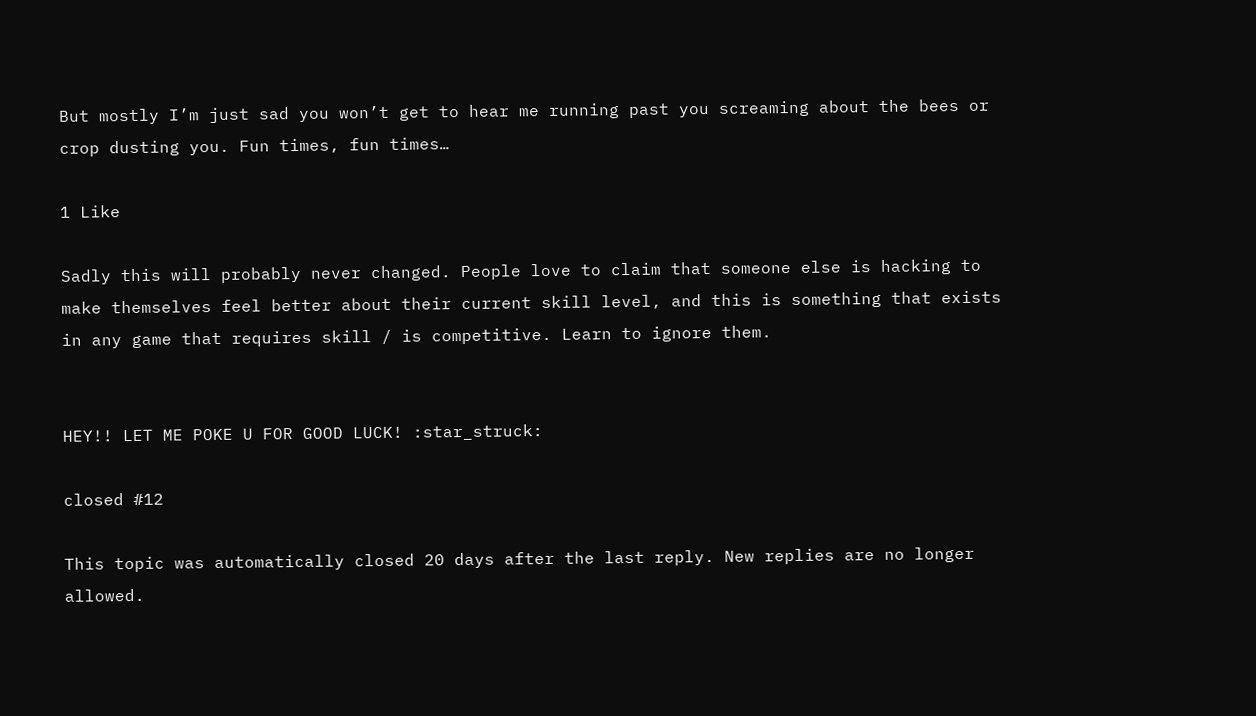But mostly I’m just sad you won’t get to hear me running past you screaming about the bees or crop dusting you. Fun times, fun times…

1 Like

Sadly this will probably never changed. People love to claim that someone else is hacking to make themselves feel better about their current skill level, and this is something that exists in any game that requires skill / is competitive. Learn to ignore them.


HEY!! LET ME POKE U FOR GOOD LUCK! :star_struck:

closed #12

This topic was automatically closed 20 days after the last reply. New replies are no longer allowed.